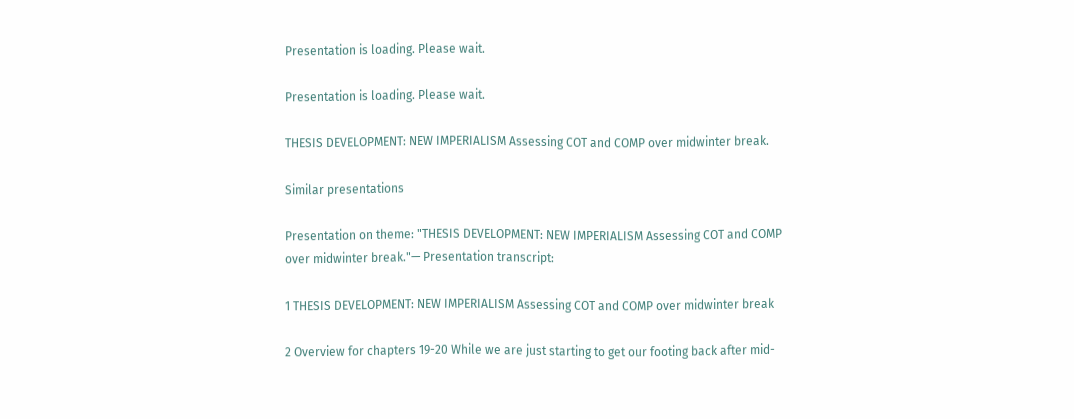Presentation is loading. Please wait.

Presentation is loading. Please wait.

THESIS DEVELOPMENT: NEW IMPERIALISM Assessing COT and COMP over midwinter break.

Similar presentations

Presentation on theme: "THESIS DEVELOPMENT: NEW IMPERIALISM Assessing COT and COMP over midwinter break."— Presentation transcript:

1 THESIS DEVELOPMENT: NEW IMPERIALISM Assessing COT and COMP over midwinter break

2 Overview for chapters 19-20 While we are just starting to get our footing back after mid-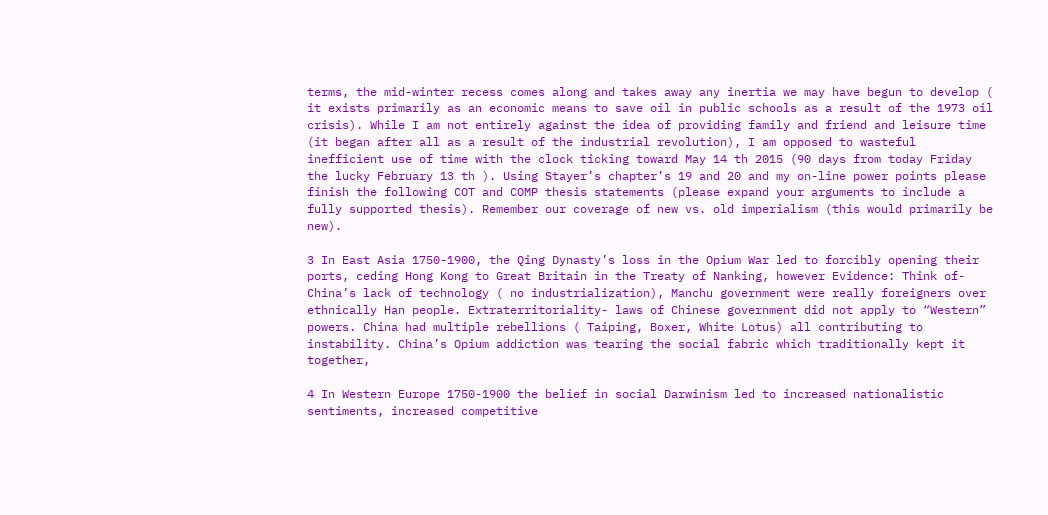terms, the mid-winter recess comes along and takes away any inertia we may have begun to develop ( it exists primarily as an economic means to save oil in public schools as a result of the 1973 oil crisis). While I am not entirely against the idea of providing family and friend and leisure time (it began after all as a result of the industrial revolution), I am opposed to wasteful inefficient use of time with the clock ticking toward May 14 th 2015 (90 days from today Friday the lucky February 13 th ). Using Stayer’s chapter’s 19 and 20 and my on-line power points please finish the following COT and COMP thesis statements (please expand your arguments to include a fully supported thesis). Remember our coverage of new vs. old imperialism (this would primarily be new).

3 In East Asia 1750-1900, the Qing Dynasty’s loss in the Opium War led to forcibly opening their ports, ceding Hong Kong to Great Britain in the Treaty of Nanking, however Evidence: Think of- China’s lack of technology ( no industrialization), Manchu government were really foreigners over ethnically Han people. Extraterritoriality- laws of Chinese government did not apply to “Western” powers. China had multiple rebellions ( Taiping, Boxer, White Lotus) all contributing to instability. China’s Opium addiction was tearing the social fabric which traditionally kept it together,

4 In Western Europe 1750-1900 the belief in social Darwinism led to increased nationalistic sentiments, increased competitive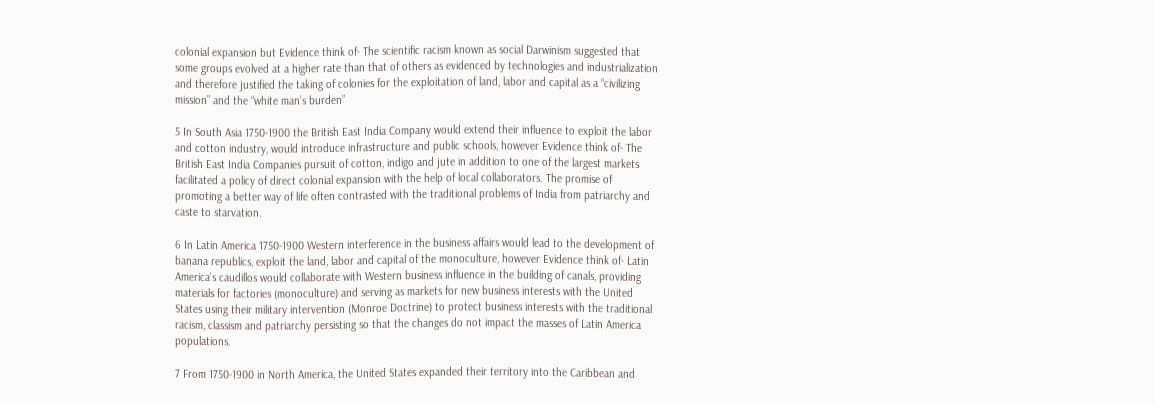colonial expansion but Evidence think of- The scientific racism known as social Darwinism suggested that some groups evolved at a higher rate than that of others as evidenced by technologies and industrialization and therefore justified the taking of colonies for the exploitation of land, labor and capital as a “civilizing mission” and the “white man’s burden”

5 In South Asia 1750-1900 the British East India Company would extend their influence to exploit the labor and cotton industry, would introduce infrastructure and public schools, however Evidence think of- The British East India Companies pursuit of cotton, indigo and jute in addition to one of the largest markets facilitated a policy of direct colonial expansion with the help of local collaborators. The promise of promoting a better way of life often contrasted with the traditional problems of India from patriarchy and caste to starvation.

6 In Latin America 1750-1900 Western interference in the business affairs would lead to the development of banana republics, exploit the land, labor and capital of the monoculture, however Evidence think of- Latin America’s caudillos would collaborate with Western business influence in the building of canals, providing materials for factories (monoculture) and serving as markets for new business interests with the United States using their military intervention (Monroe Doctrine) to protect business interests with the traditional racism, classism and patriarchy persisting so that the changes do not impact the masses of Latin America populations.

7 From 1750-1900 in North America, the United States expanded their territory into the Caribbean and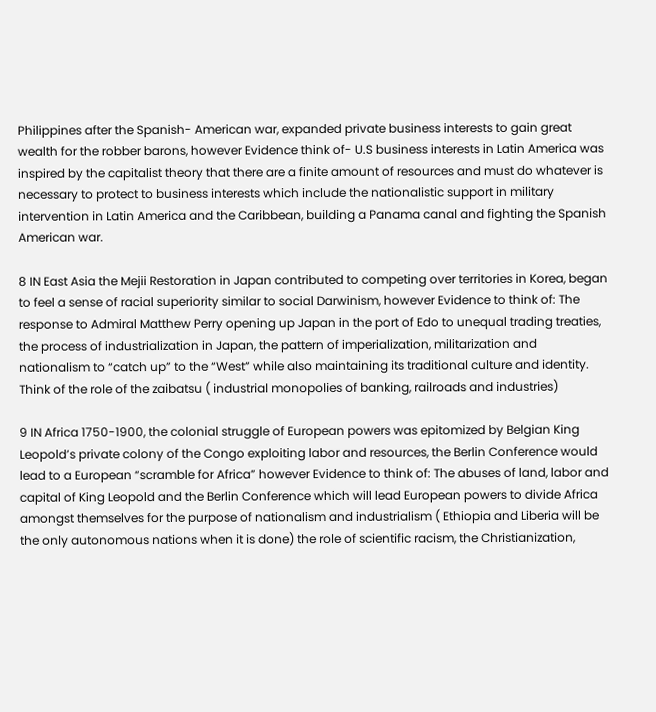Philippines after the Spanish- American war, expanded private business interests to gain great wealth for the robber barons, however Evidence think of- U.S business interests in Latin America was inspired by the capitalist theory that there are a finite amount of resources and must do whatever is necessary to protect to business interests which include the nationalistic support in military intervention in Latin America and the Caribbean, building a Panama canal and fighting the Spanish American war.

8 IN East Asia the Mejii Restoration in Japan contributed to competing over territories in Korea, began to feel a sense of racial superiority similar to social Darwinism, however Evidence to think of: The response to Admiral Matthew Perry opening up Japan in the port of Edo to unequal trading treaties, the process of industrialization in Japan, the pattern of imperialization, militarization and nationalism to “catch up” to the “West” while also maintaining its traditional culture and identity. Think of the role of the zaibatsu ( industrial monopolies of banking, railroads and industries)

9 IN Africa 1750-1900, the colonial struggle of European powers was epitomized by Belgian King Leopold’s private colony of the Congo exploiting labor and resources, the Berlin Conference would lead to a European “scramble for Africa” however Evidence to think of: The abuses of land, labor and capital of King Leopold and the Berlin Conference which will lead European powers to divide Africa amongst themselves for the purpose of nationalism and industrialism ( Ethiopia and Liberia will be the only autonomous nations when it is done) the role of scientific racism, the Christianization,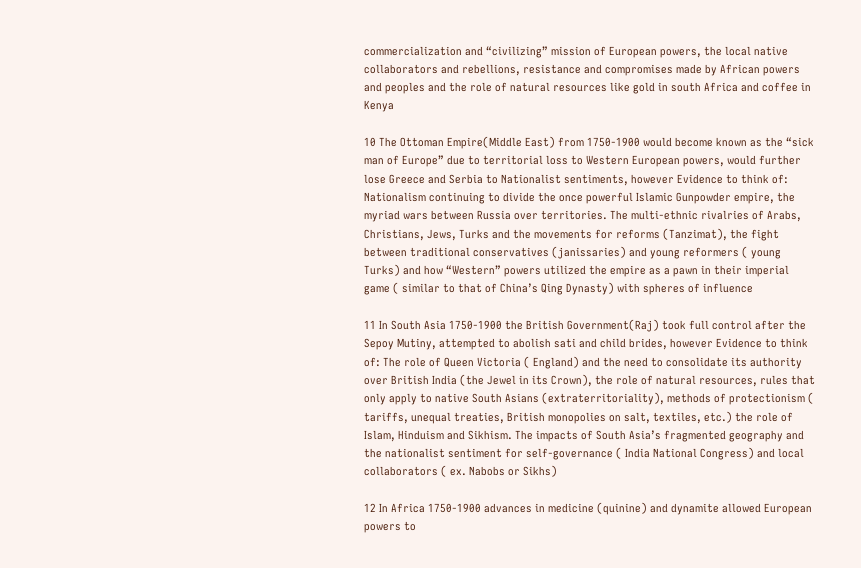commercialization and “civilizing” mission of European powers, the local native collaborators and rebellions, resistance and compromises made by African powers and peoples and the role of natural resources like gold in south Africa and coffee in Kenya

10 The Ottoman Empire(Middle East) from 1750-1900 would become known as the “sick man of Europe” due to territorial loss to Western European powers, would further lose Greece and Serbia to Nationalist sentiments, however Evidence to think of: Nationalism continuing to divide the once powerful Islamic Gunpowder empire, the myriad wars between Russia over territories. The multi-ethnic rivalries of Arabs, Christians, Jews, Turks and the movements for reforms (Tanzimat), the fight between traditional conservatives (janissaries) and young reformers ( young Turks) and how “Western” powers utilized the empire as a pawn in their imperial game ( similar to that of China’s Qing Dynasty) with spheres of influence

11 In South Asia 1750-1900 the British Government(Raj) took full control after the Sepoy Mutiny, attempted to abolish sati and child brides, however Evidence to think of: The role of Queen Victoria ( England) and the need to consolidate its authority over British India (the Jewel in its Crown), the role of natural resources, rules that only apply to native South Asians (extraterritoriality), methods of protectionism ( tariffs, unequal treaties, British monopolies on salt, textiles, etc.) the role of Islam, Hinduism and Sikhism. The impacts of South Asia’s fragmented geography and the nationalist sentiment for self-governance ( India National Congress) and local collaborators ( ex. Nabobs or Sikhs)

12 In Africa 1750-1900 advances in medicine (quinine) and dynamite allowed European powers to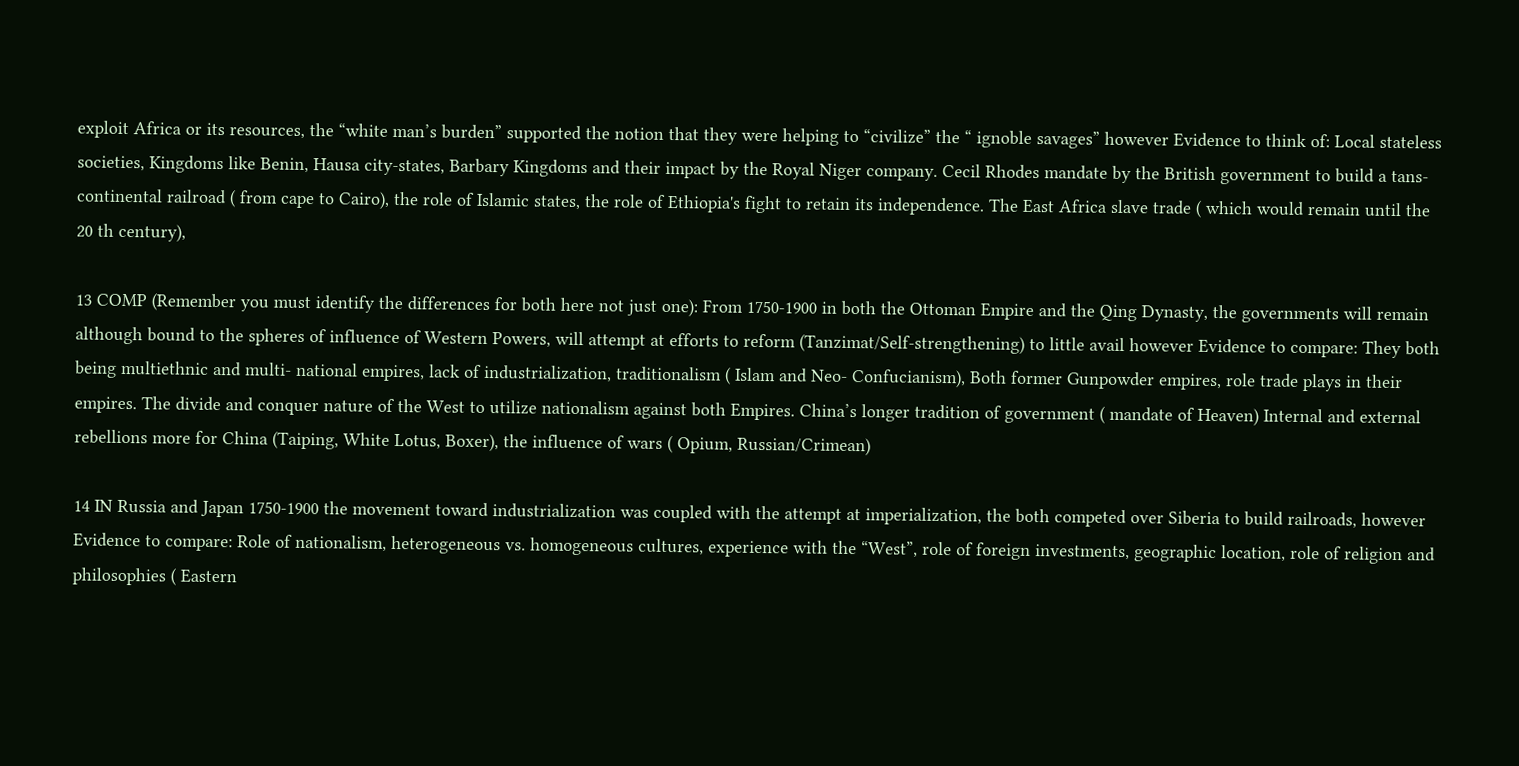exploit Africa or its resources, the “white man’s burden” supported the notion that they were helping to “civilize” the “ ignoble savages” however Evidence to think of: Local stateless societies, Kingdoms like Benin, Hausa city-states, Barbary Kingdoms and their impact by the Royal Niger company. Cecil Rhodes mandate by the British government to build a tans- continental railroad ( from cape to Cairo), the role of Islamic states, the role of Ethiopia's fight to retain its independence. The East Africa slave trade ( which would remain until the 20 th century),

13 COMP (Remember you must identify the differences for both here not just one): From 1750-1900 in both the Ottoman Empire and the Qing Dynasty, the governments will remain although bound to the spheres of influence of Western Powers, will attempt at efforts to reform (Tanzimat/Self-strengthening) to little avail however Evidence to compare: They both being multiethnic and multi- national empires, lack of industrialization, traditionalism ( Islam and Neo- Confucianism), Both former Gunpowder empires, role trade plays in their empires. The divide and conquer nature of the West to utilize nationalism against both Empires. China’s longer tradition of government ( mandate of Heaven) Internal and external rebellions more for China (Taiping, White Lotus, Boxer), the influence of wars ( Opium, Russian/Crimean)

14 IN Russia and Japan 1750-1900 the movement toward industrialization was coupled with the attempt at imperialization, the both competed over Siberia to build railroads, however Evidence to compare: Role of nationalism, heterogeneous vs. homogeneous cultures, experience with the “West”, role of foreign investments, geographic location, role of religion and philosophies ( Eastern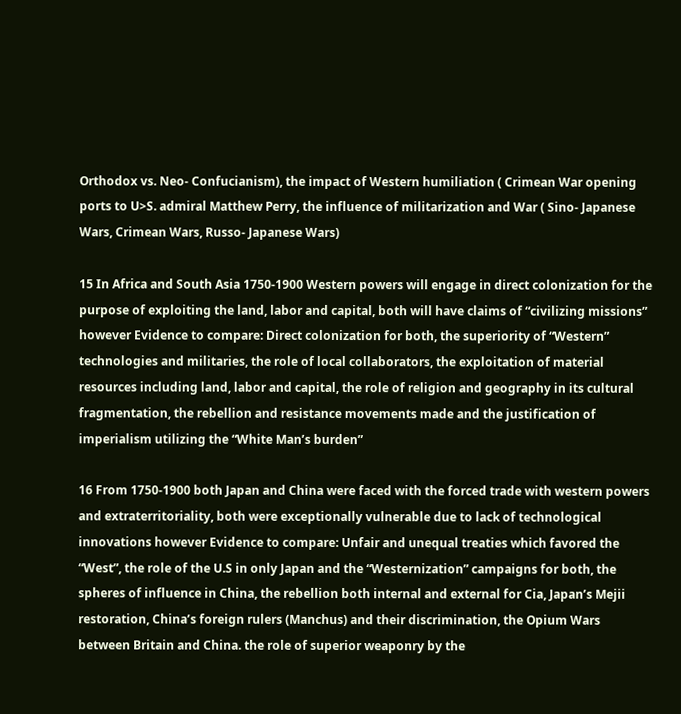Orthodox vs. Neo- Confucianism), the impact of Western humiliation ( Crimean War opening ports to U>S. admiral Matthew Perry, the influence of militarization and War ( Sino- Japanese Wars, Crimean Wars, Russo- Japanese Wars)

15 In Africa and South Asia 1750-1900 Western powers will engage in direct colonization for the purpose of exploiting the land, labor and capital, both will have claims of “civilizing missions” however Evidence to compare: Direct colonization for both, the superiority of “Western” technologies and militaries, the role of local collaborators, the exploitation of material resources including land, labor and capital, the role of religion and geography in its cultural fragmentation, the rebellion and resistance movements made and the justification of imperialism utilizing the “White Man’s burden”

16 From 1750-1900 both Japan and China were faced with the forced trade with western powers and extraterritoriality, both were exceptionally vulnerable due to lack of technological innovations however Evidence to compare: Unfair and unequal treaties which favored the “West”, the role of the U.S in only Japan and the “Westernization” campaigns for both, the spheres of influence in China, the rebellion both internal and external for Cia, Japan’s Mejii restoration, China’s foreign rulers (Manchus) and their discrimination, the Opium Wars between Britain and China. the role of superior weaponry by the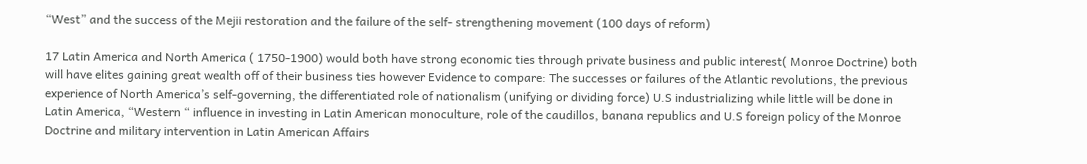“West” and the success of the Mejii restoration and the failure of the self- strengthening movement (100 days of reform)

17 Latin America and North America ( 1750-1900) would both have strong economic ties through private business and public interest( Monroe Doctrine) both will have elites gaining great wealth off of their business ties however Evidence to compare: The successes or failures of the Atlantic revolutions, the previous experience of North America’s self-governing, the differentiated role of nationalism (unifying or dividing force) U.S industrializing while little will be done in Latin America, “Western “ influence in investing in Latin American monoculture, role of the caudillos, banana republics and U.S foreign policy of the Monroe Doctrine and military intervention in Latin American Affairs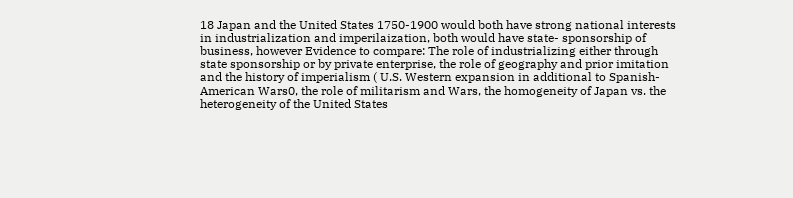18 Japan and the United States 1750-1900 would both have strong national interests in industrialization and imperilaization, both would have state- sponsorship of business, however Evidence to compare: The role of industrializing either through state sponsorship or by private enterprise, the role of geography and prior imitation and the history of imperialism ( U.S. Western expansion in additional to Spanish-American Wars0, the role of militarism and Wars, the homogeneity of Japan vs. the heterogeneity of the United States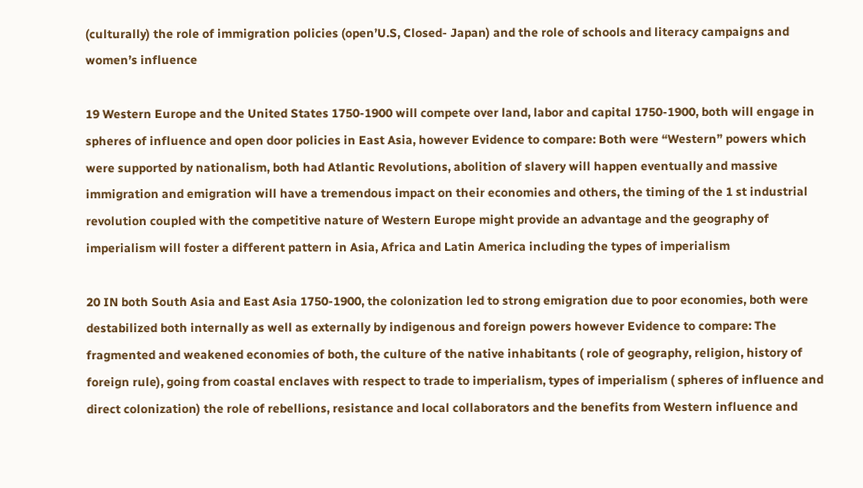(culturally) the role of immigration policies (open’U.S, Closed- Japan) and the role of schools and literacy campaigns and women’s influence

19 Western Europe and the United States 1750-1900 will compete over land, labor and capital 1750-1900, both will engage in spheres of influence and open door policies in East Asia, however Evidence to compare: Both were “Western” powers which were supported by nationalism, both had Atlantic Revolutions, abolition of slavery will happen eventually and massive immigration and emigration will have a tremendous impact on their economies and others, the timing of the 1 st industrial revolution coupled with the competitive nature of Western Europe might provide an advantage and the geography of imperialism will foster a different pattern in Asia, Africa and Latin America including the types of imperialism

20 IN both South Asia and East Asia 1750-1900, the colonization led to strong emigration due to poor economies, both were destabilized both internally as well as externally by indigenous and foreign powers however Evidence to compare: The fragmented and weakened economies of both, the culture of the native inhabitants ( role of geography, religion, history of foreign rule), going from coastal enclaves with respect to trade to imperialism, types of imperialism ( spheres of influence and direct colonization) the role of rebellions, resistance and local collaborators and the benefits from Western influence and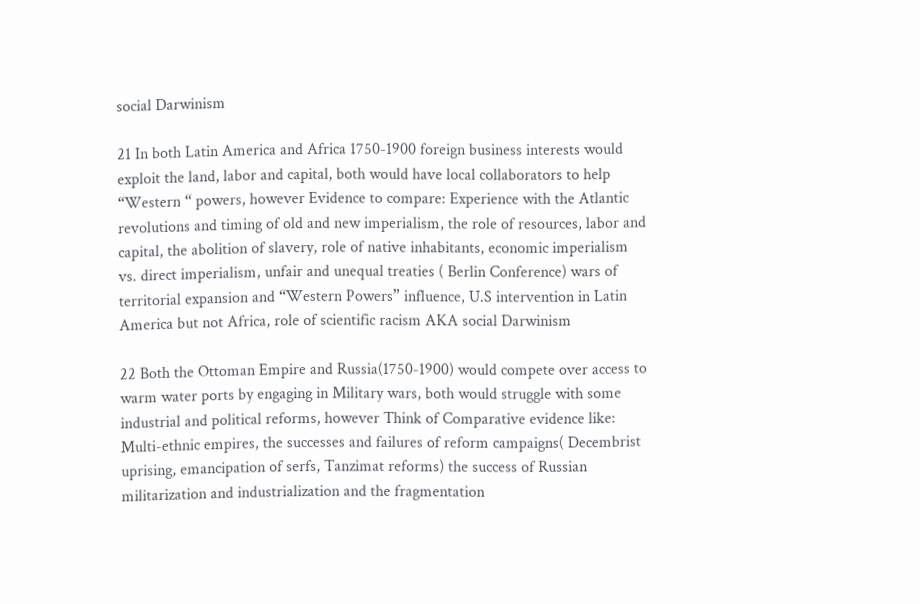social Darwinism

21 In both Latin America and Africa 1750-1900 foreign business interests would exploit the land, labor and capital, both would have local collaborators to help “Western “ powers, however Evidence to compare: Experience with the Atlantic revolutions and timing of old and new imperialism, the role of resources, labor and capital, the abolition of slavery, role of native inhabitants, economic imperialism vs. direct imperialism, unfair and unequal treaties ( Berlin Conference) wars of territorial expansion and “Western Powers” influence, U.S intervention in Latin America but not Africa, role of scientific racism AKA social Darwinism

22 Both the Ottoman Empire and Russia(1750-1900) would compete over access to warm water ports by engaging in Military wars, both would struggle with some industrial and political reforms, however Think of Comparative evidence like: Multi-ethnic empires, the successes and failures of reform campaigns( Decembrist uprising, emancipation of serfs, Tanzimat reforms) the success of Russian militarization and industrialization and the fragmentation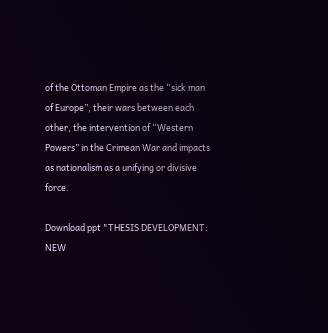of the Ottoman Empire as the “sick man of Europe”, their wars between each other, the intervention of “Western Powers” in the Crimean War and impacts as nationalism as a unifying or divisive force.

Download ppt "THESIS DEVELOPMENT: NEW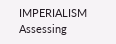IMPERIALISM Assessing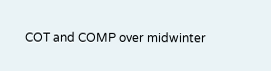COT and COMP over midwinter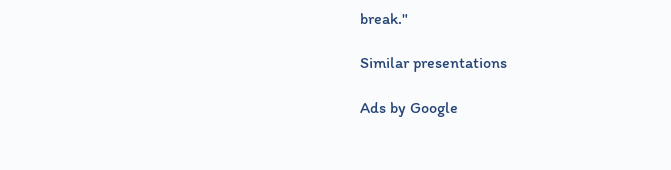break."

Similar presentations

Ads by Google